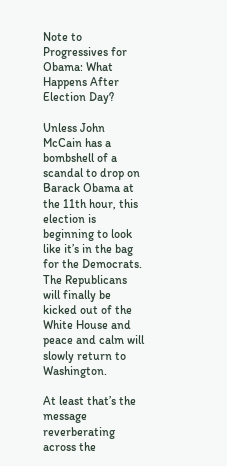Note to Progressives for Obama: What Happens After Election Day?

Unless John McCain has a bombshell of a scandal to drop on Barack Obama at the 11th hour, this election is beginning to look like it’s in the bag for the Democrats. The Republicans will finally be kicked out of the White House and peace and calm will slowly return to Washington.

At least that’s the message reverberating across the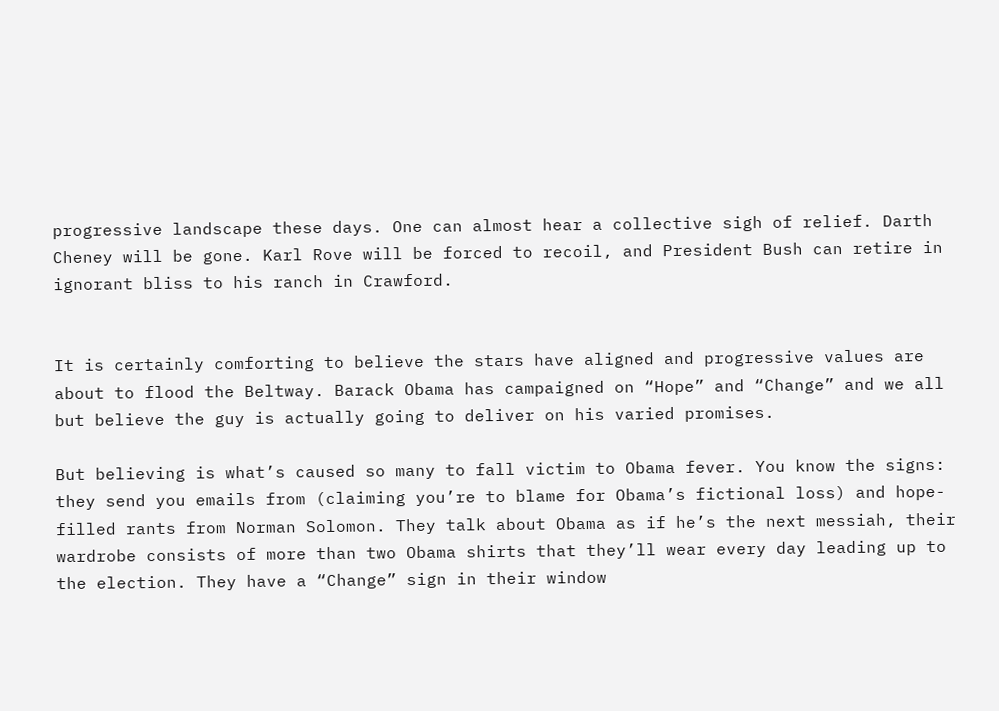progressive landscape these days. One can almost hear a collective sigh of relief. Darth Cheney will be gone. Karl Rove will be forced to recoil, and President Bush can retire in ignorant bliss to his ranch in Crawford.


It is certainly comforting to believe the stars have aligned and progressive values are about to flood the Beltway. Barack Obama has campaigned on “Hope” and “Change” and we all but believe the guy is actually going to deliver on his varied promises.

But believing is what’s caused so many to fall victim to Obama fever. You know the signs: they send you emails from (claiming you’re to blame for Obama’s fictional loss) and hope-filled rants from Norman Solomon. They talk about Obama as if he’s the next messiah, their wardrobe consists of more than two Obama shirts that they’ll wear every day leading up to the election. They have a “Change” sign in their window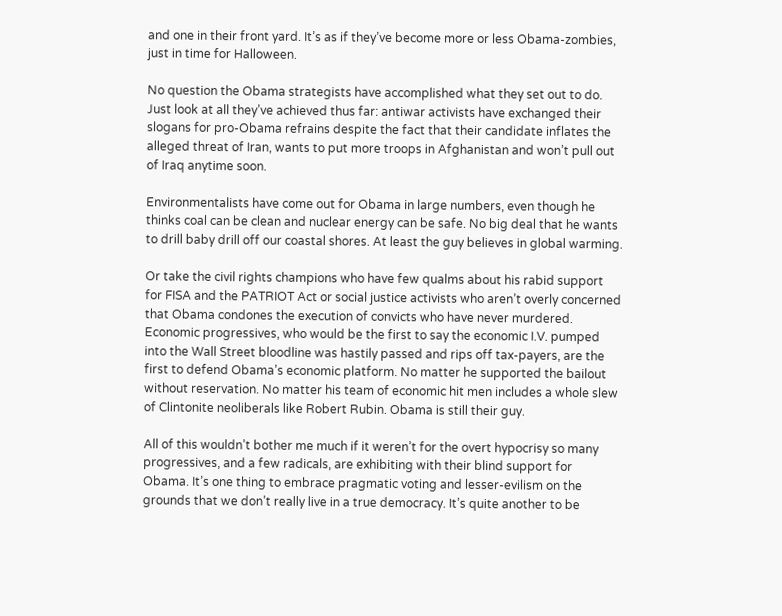and one in their front yard. It’s as if they’ve become more or less Obama-zombies, just in time for Halloween.

No question the Obama strategists have accomplished what they set out to do. Just look at all they’ve achieved thus far: antiwar activists have exchanged their slogans for pro-Obama refrains despite the fact that their candidate inflates the alleged threat of Iran, wants to put more troops in Afghanistan and won’t pull out of Iraq anytime soon.

Environmentalists have come out for Obama in large numbers, even though he thinks coal can be clean and nuclear energy can be safe. No big deal that he wants to drill baby drill off our coastal shores. At least the guy believes in global warming.

Or take the civil rights champions who have few qualms about his rabid support for FISA and the PATRIOT Act or social justice activists who aren’t overly concerned that Obama condones the execution of convicts who have never murdered. Economic progressives, who would be the first to say the economic I.V. pumped into the Wall Street bloodline was hastily passed and rips off tax-payers, are the first to defend Obama’s economic platform. No matter he supported the bailout without reservation. No matter his team of economic hit men includes a whole slew of Clintonite neoliberals like Robert Rubin. Obama is still their guy.

All of this wouldn’t bother me much if it weren’t for the overt hypocrisy so many progressives, and a few radicals, are exhibiting with their blind support for Obama. It’s one thing to embrace pragmatic voting and lesser-evilism on the grounds that we don’t really live in a true democracy. It’s quite another to be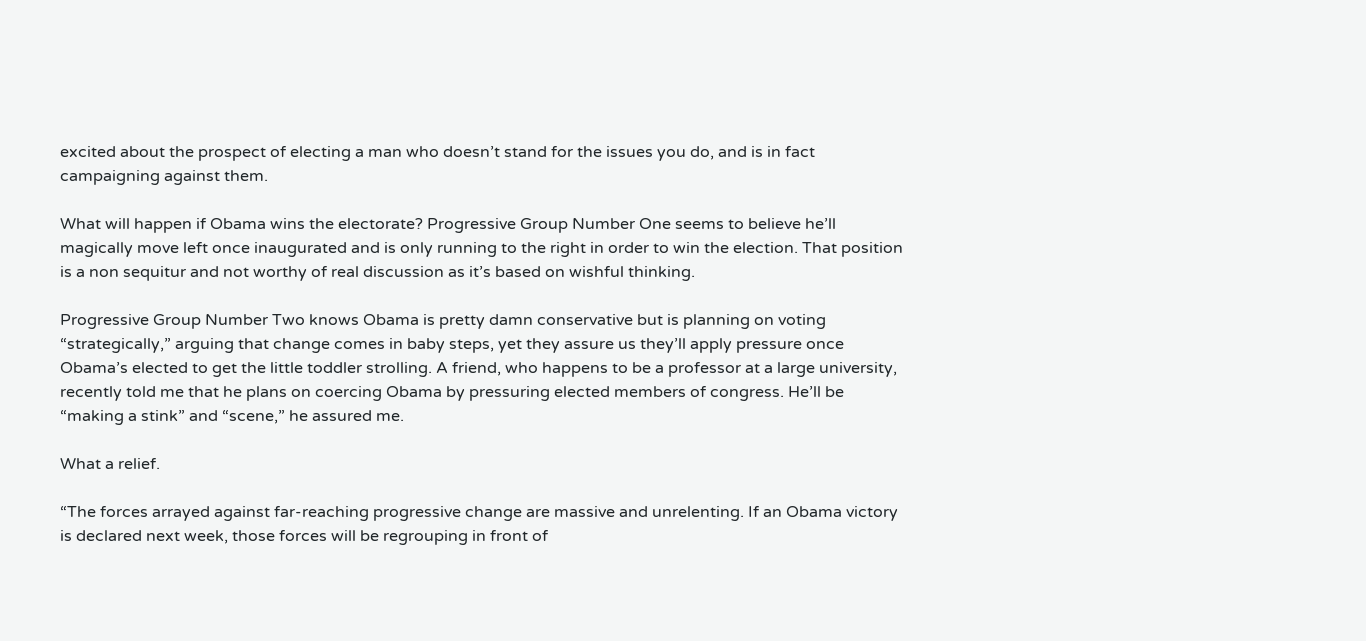excited about the prospect of electing a man who doesn’t stand for the issues you do, and is in fact campaigning against them.

What will happen if Obama wins the electorate? Progressive Group Number One seems to believe he’ll magically move left once inaugurated and is only running to the right in order to win the election. That position is a non sequitur and not worthy of real discussion as it’s based on wishful thinking.

Progressive Group Number Two knows Obama is pretty damn conservative but is planning on voting “strategically,” arguing that change comes in baby steps, yet they assure us they’ll apply pressure once Obama’s elected to get the little toddler strolling. A friend, who happens to be a professor at a large university, recently told me that he plans on coercing Obama by pressuring elected members of congress. He’ll be “making a stink” and “scene,” he assured me.

What a relief.

“The forces arrayed against far-reaching progressive change are massive and unrelenting. If an Obama victory is declared next week, those forces will be regrouping in front of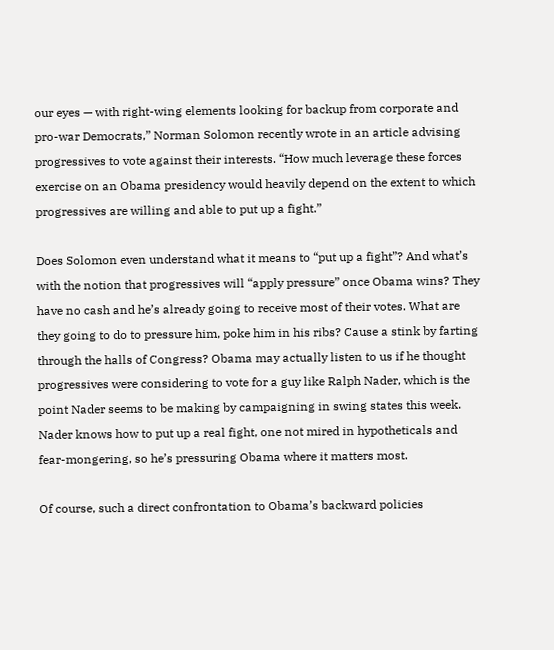our eyes — with right-wing elements looking for backup from corporate and pro-war Democrats,” Norman Solomon recently wrote in an article advising progressives to vote against their interests. “How much leverage these forces exercise on an Obama presidency would heavily depend on the extent to which progressives are willing and able to put up a fight.”

Does Solomon even understand what it means to “put up a fight”? And what’s with the notion that progressives will “apply pressure” once Obama wins? They have no cash and he’s already going to receive most of their votes. What are they going to do to pressure him, poke him in his ribs? Cause a stink by farting through the halls of Congress? Obama may actually listen to us if he thought progressives were considering to vote for a guy like Ralph Nader, which is the point Nader seems to be making by campaigning in swing states this week. Nader knows how to put up a real fight, one not mired in hypotheticals and fear-mongering, so he’s pressuring Obama where it matters most.

Of course, such a direct confrontation to Obama’s backward policies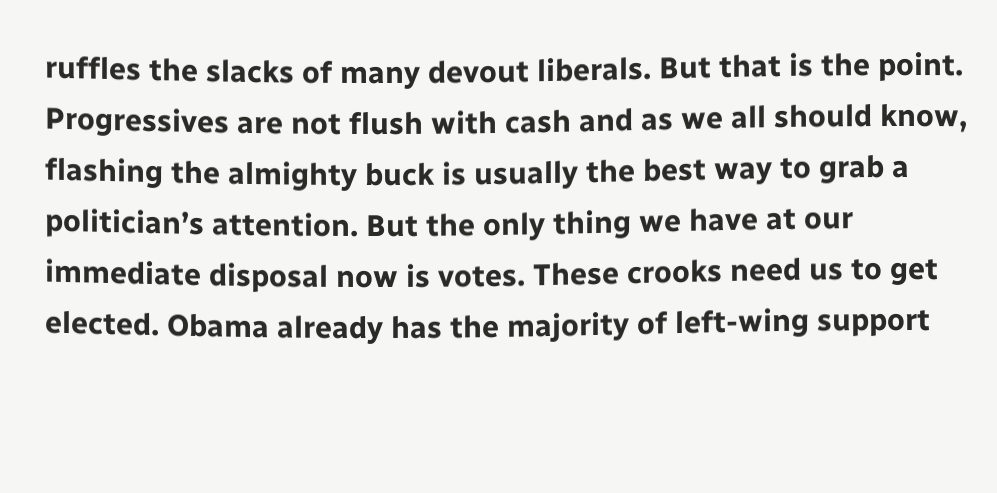ruffles the slacks of many devout liberals. But that is the point. Progressives are not flush with cash and as we all should know, flashing the almighty buck is usually the best way to grab a politician’s attention. But the only thing we have at our immediate disposal now is votes. These crooks need us to get elected. Obama already has the majority of left-wing support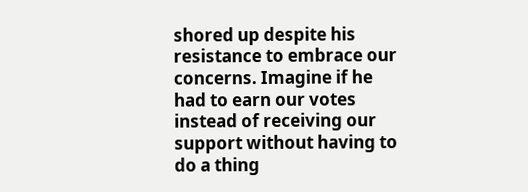shored up despite his resistance to embrace our concerns. Imagine if he had to earn our votes instead of receiving our support without having to do a thing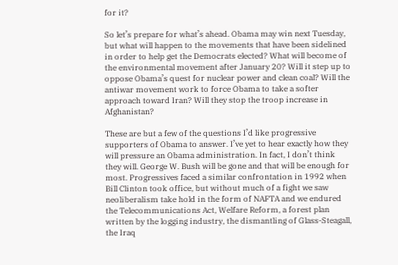for it?

So let’s prepare for what’s ahead. Obama may win next Tuesday, but what will happen to the movements that have been sidelined in order to help get the Democrats elected? What will become of the environmental movement after January 20? Will it step up to oppose Obama’s quest for nuclear power and clean coal? Will the antiwar movement work to force Obama to take a softer approach toward Iran? Will they stop the troop increase in Afghanistan?

These are but a few of the questions I’d like progressive supporters of Obama to answer. I’ve yet to hear exactly how they will pressure an Obama administration. In fact, I don’t think they will. George W. Bush will be gone and that will be enough for most. Progressives faced a similar confrontation in 1992 when Bill Clinton took office, but without much of a fight we saw neoliberalism take hold in the form of NAFTA and we endured the Telecommunications Act, Welfare Reform, a forest plan written by the logging industry, the dismantling of Glass-Steagall, the Iraq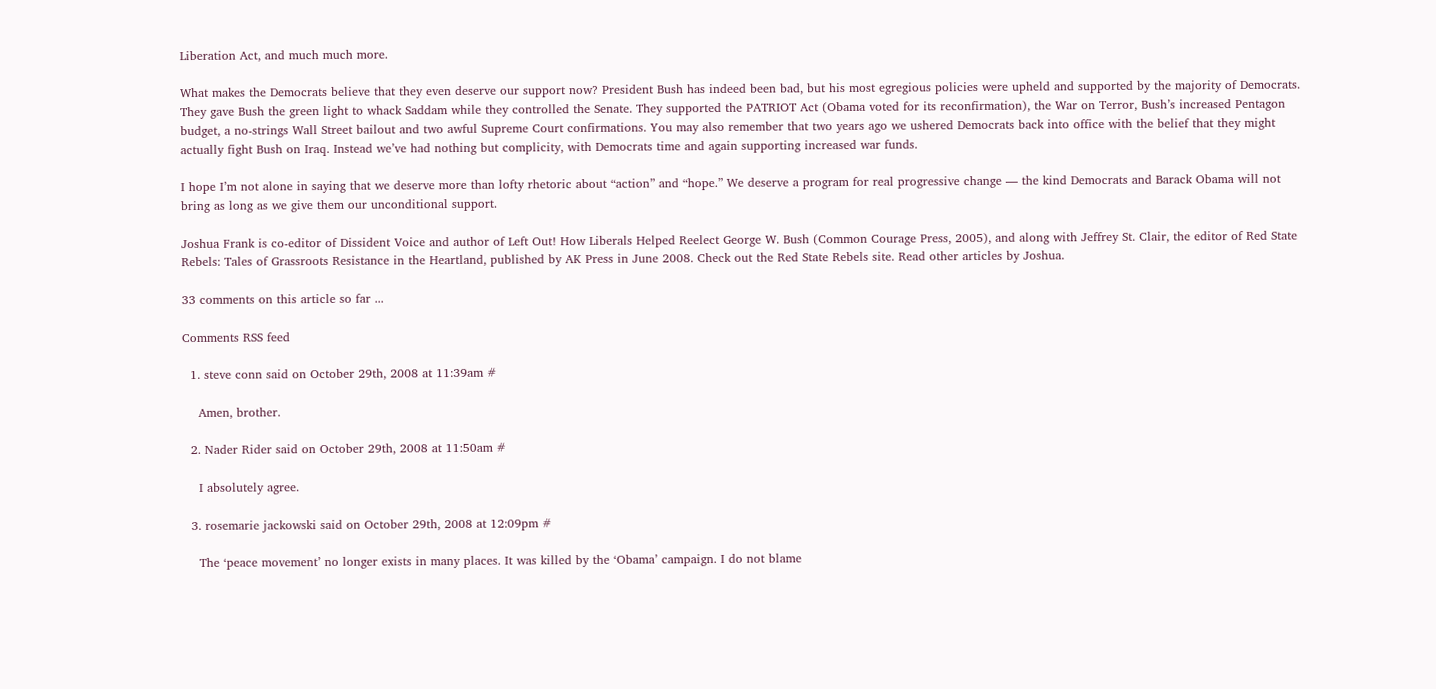Liberation Act, and much much more.

What makes the Democrats believe that they even deserve our support now? President Bush has indeed been bad, but his most egregious policies were upheld and supported by the majority of Democrats. They gave Bush the green light to whack Saddam while they controlled the Senate. They supported the PATRIOT Act (Obama voted for its reconfirmation), the War on Terror, Bush’s increased Pentagon budget, a no-strings Wall Street bailout and two awful Supreme Court confirmations. You may also remember that two years ago we ushered Democrats back into office with the belief that they might actually fight Bush on Iraq. Instead we’ve had nothing but complicity, with Democrats time and again supporting increased war funds.

I hope I’m not alone in saying that we deserve more than lofty rhetoric about “action” and “hope.” We deserve a program for real progressive change — the kind Democrats and Barack Obama will not bring as long as we give them our unconditional support.

Joshua Frank is co-editor of Dissident Voice and author of Left Out! How Liberals Helped Reelect George W. Bush (Common Courage Press, 2005), and along with Jeffrey St. Clair, the editor of Red State Rebels: Tales of Grassroots Resistance in the Heartland, published by AK Press in June 2008. Check out the Red State Rebels site. Read other articles by Joshua.

33 comments on this article so far ...

Comments RSS feed

  1. steve conn said on October 29th, 2008 at 11:39am #

    Amen, brother.

  2. Nader Rider said on October 29th, 2008 at 11:50am #

    I absolutely agree.

  3. rosemarie jackowski said on October 29th, 2008 at 12:09pm #

    The ‘peace movement’ no longer exists in many places. It was killed by the ‘Obama’ campaign. I do not blame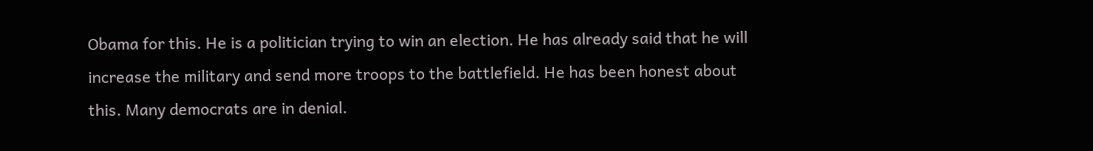Obama for this. He is a politician trying to win an election. He has already said that he will increase the military and send more troops to the battlefield. He has been honest about this. Many democrats are in denial.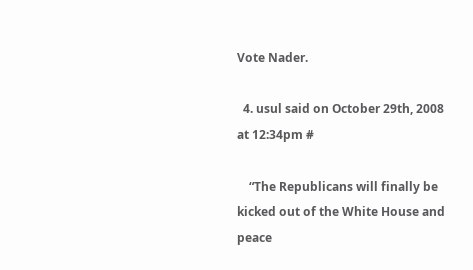Vote Nader.

  4. usul said on October 29th, 2008 at 12:34pm #

    “The Republicans will finally be kicked out of the White House and peace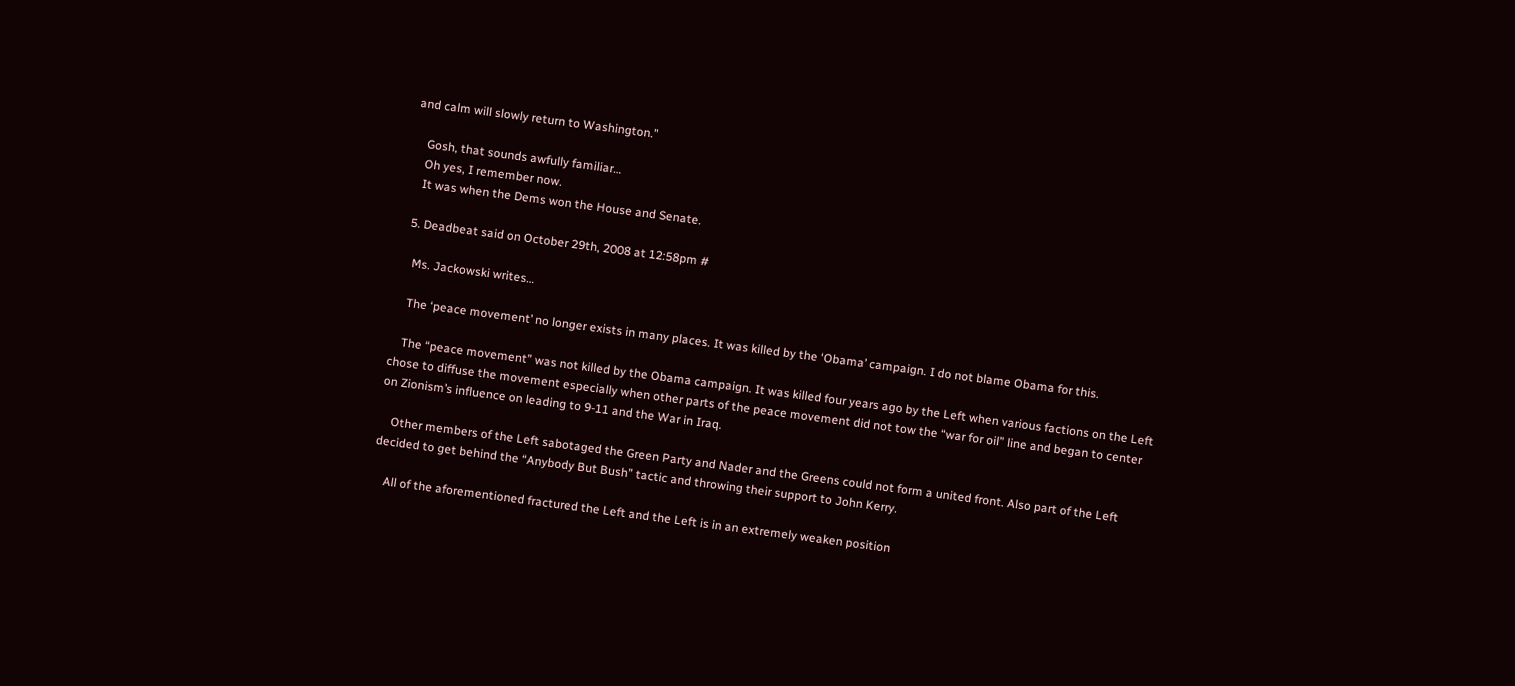and calm will slowly return to Washington.”

    Gosh, that sounds awfully familiar…
    Oh yes, I remember now.
    It was when the Dems won the House and Senate.

  5. Deadbeat said on October 29th, 2008 at 12:58pm #

    Ms. Jackowski writes…

    The ‘peace movement’ no longer exists in many places. It was killed by the ‘Obama’ campaign. I do not blame Obama for this.

    The “peace movement” was not killed by the Obama campaign. It was killed four years ago by the Left when various factions on the Left chose to diffuse the movement especially when other parts of the peace movement did not tow the “war for oil” line and began to center on Zionism’s influence on leading to 9-11 and the War in Iraq.

    Other members of the Left sabotaged the Green Party and Nader and the Greens could not form a united front. Also part of the Left decided to get behind the “Anybody But Bush” tactic and throwing their support to John Kerry.

    All of the aforementioned fractured the Left and the Left is in an extremely weaken position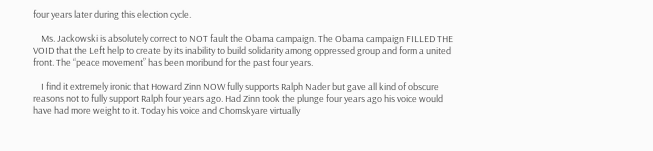four years later during this election cycle.

    Ms. Jackowski is absolutely correct to NOT fault the Obama campaign. The Obama campaign FILLED THE VOID that the Left help to create by its inability to build solidarity among oppressed group and form a united front. The “peace movement” has been moribund for the past four years.

    I find it extremely ironic that Howard Zinn NOW fully supports Ralph Nader but gave all kind of obscure reasons not to fully support Ralph four years ago. Had Zinn took the plunge four years ago his voice would have had more weight to it. Today his voice and Chomskyare virtually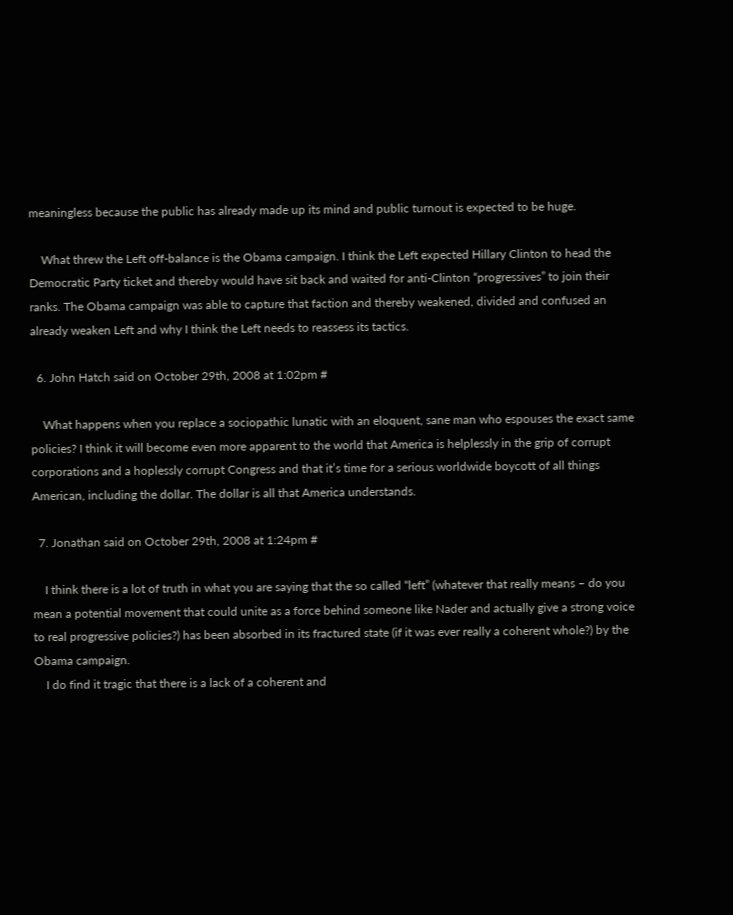meaningless because the public has already made up its mind and public turnout is expected to be huge.

    What threw the Left off-balance is the Obama campaign. I think the Left expected Hillary Clinton to head the Democratic Party ticket and thereby would have sit back and waited for anti-Clinton “progressives” to join their ranks. The Obama campaign was able to capture that faction and thereby weakened, divided and confused an already weaken Left and why I think the Left needs to reassess its tactics.

  6. John Hatch said on October 29th, 2008 at 1:02pm #

    What happens when you replace a sociopathic lunatic with an eloquent, sane man who espouses the exact same policies? I think it will become even more apparent to the world that America is helplessly in the grip of corrupt corporations and a hoplessly corrupt Congress and that it’s time for a serious worldwide boycott of all things American, including the dollar. The dollar is all that America understands.

  7. Jonathan said on October 29th, 2008 at 1:24pm #

    I think there is a lot of truth in what you are saying that the so called “left” (whatever that really means – do you mean a potential movement that could unite as a force behind someone like Nader and actually give a strong voice to real progressive policies?) has been absorbed in its fractured state (if it was ever really a coherent whole?) by the Obama campaign.
    I do find it tragic that there is a lack of a coherent and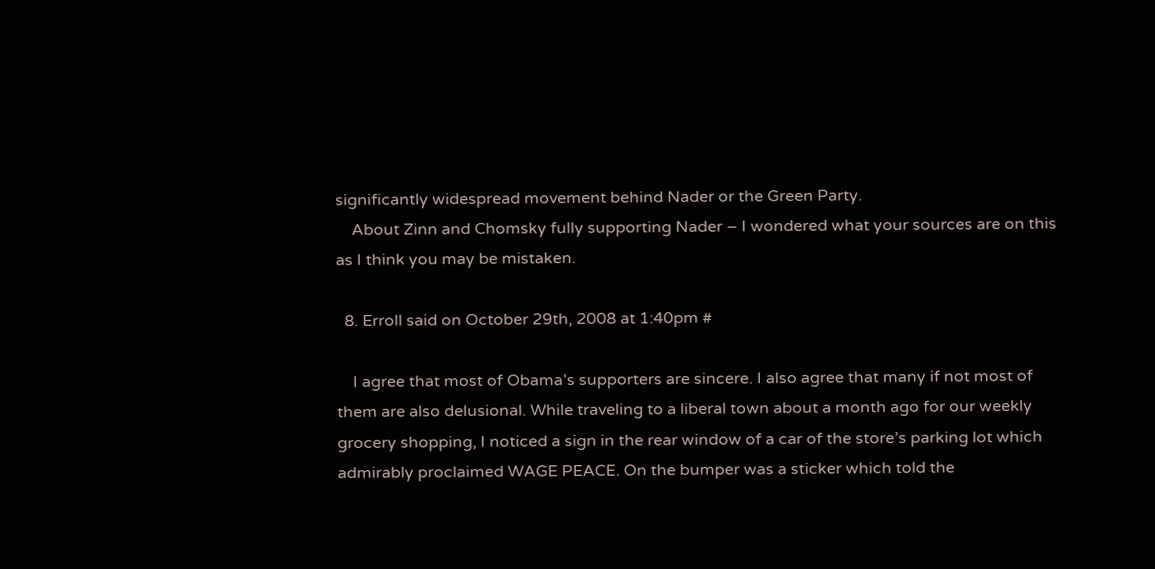significantly widespread movement behind Nader or the Green Party.
    About Zinn and Chomsky fully supporting Nader – I wondered what your sources are on this as I think you may be mistaken.

  8. Erroll said on October 29th, 2008 at 1:40pm #

    I agree that most of Obama’s supporters are sincere. I also agree that many if not most of them are also delusional. While traveling to a liberal town about a month ago for our weekly grocery shopping, I noticed a sign in the rear window of a car of the store’s parking lot which admirably proclaimed WAGE PEACE. On the bumper was a sticker which told the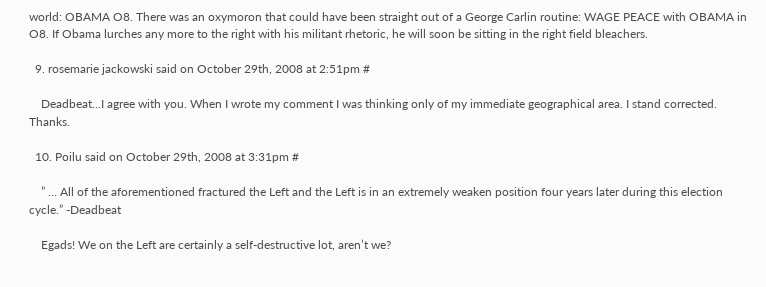world: OBAMA O8. There was an oxymoron that could have been straight out of a George Carlin routine: WAGE PEACE with OBAMA in O8. If Obama lurches any more to the right with his militant rhetoric, he will soon be sitting in the right field bleachers.

  9. rosemarie jackowski said on October 29th, 2008 at 2:51pm #

    Deadbeat…I agree with you. When I wrote my comment I was thinking only of my immediate geographical area. I stand corrected. Thanks.

  10. Poilu said on October 29th, 2008 at 3:31pm #

    ” … All of the aforementioned fractured the Left and the Left is in an extremely weaken position four years later during this election cycle.” -Deadbeat

    Egads! We on the Left are certainly a self-destructive lot, aren’t we?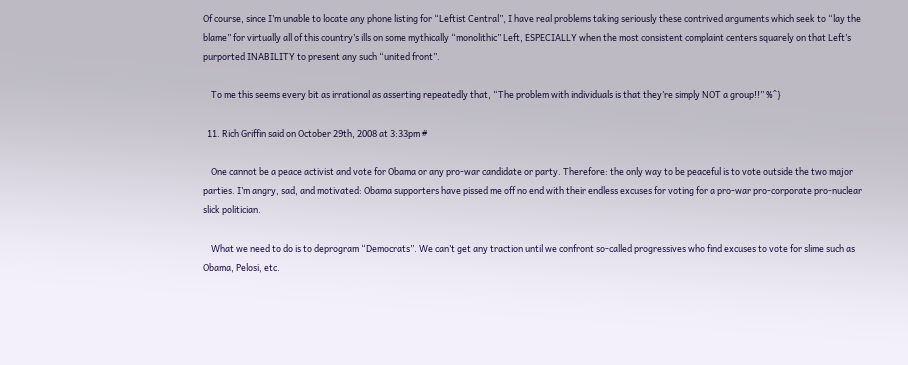Of course, since I’m unable to locate any phone listing for “Leftist Central”, I have real problems taking seriously these contrived arguments which seek to “lay the blame” for virtually all of this country’s ills on some mythically “monolithic” Left, ESPECIALLY when the most consistent complaint centers squarely on that Left’s purported INABILITY to present any such “united front”.

    To me this seems every bit as irrational as asserting repeatedly that, “The problem with individuals is that they’re simply NOT a group!!” %^}

  11. Rich Griffin said on October 29th, 2008 at 3:33pm #

    One cannot be a peace activist and vote for Obama or any pro-war candidate or party. Therefore: the only way to be peaceful is to vote outside the two major parties. I’m angry, sad, and motivated: Obama supporters have pissed me off no end with their endless excuses for voting for a pro-war pro-corporate pro-nuclear slick politician.

    What we need to do is to deprogram “Democrats”. We can’t get any traction until we confront so-called progressives who find excuses to vote for slime such as Obama, Pelosi, etc.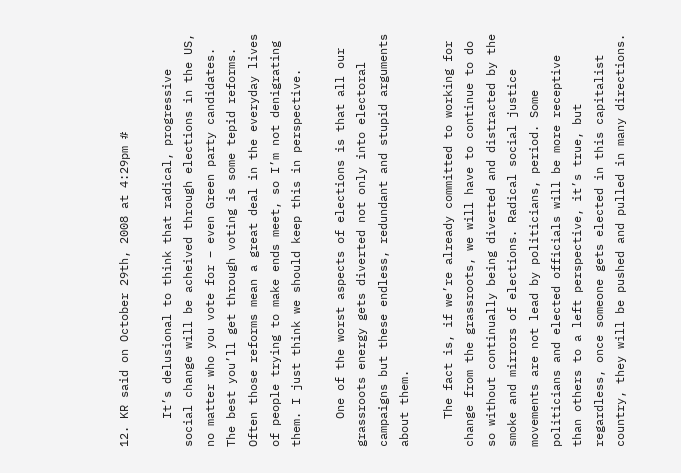12. KR said on October 29th, 2008 at 4:29pm #

    It’s delusional to think that radical, progressive social change will be acheived through elections in the US, no matter who you vote for – even Green party candidates. The best you’ll get through voting is some tepid reforms. Often those reforms mean a great deal in the everyday lives of people trying to make ends meet, so I’m not denigrating them. I just think we should keep this in perspective.

    One of the worst aspects of elections is that all our grassroots energy gets diverted not only into electoral campaigns but these endless, redundant and stupid arguments about them.

    The fact is, if we’re already committed to working for change from the grassroots, we will have to continue to do so without continually being diverted and distracted by the smoke and mirrors of elections. Radical social justice movements are not lead by politicians, period. Some politicians and elected officials will be more receptive than others to a left perspective, it’s true, but regardless, once someone gets elected in this capitalist country, they will be pushed and pulled in many directions.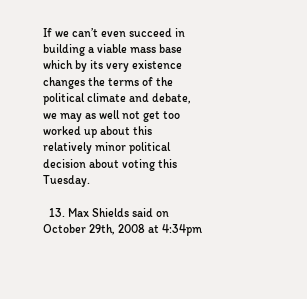If we can’t even succeed in building a viable mass base which by its very existence changes the terms of the political climate and debate, we may as well not get too worked up about this relatively minor political decision about voting this Tuesday.

  13. Max Shields said on October 29th, 2008 at 4:34pm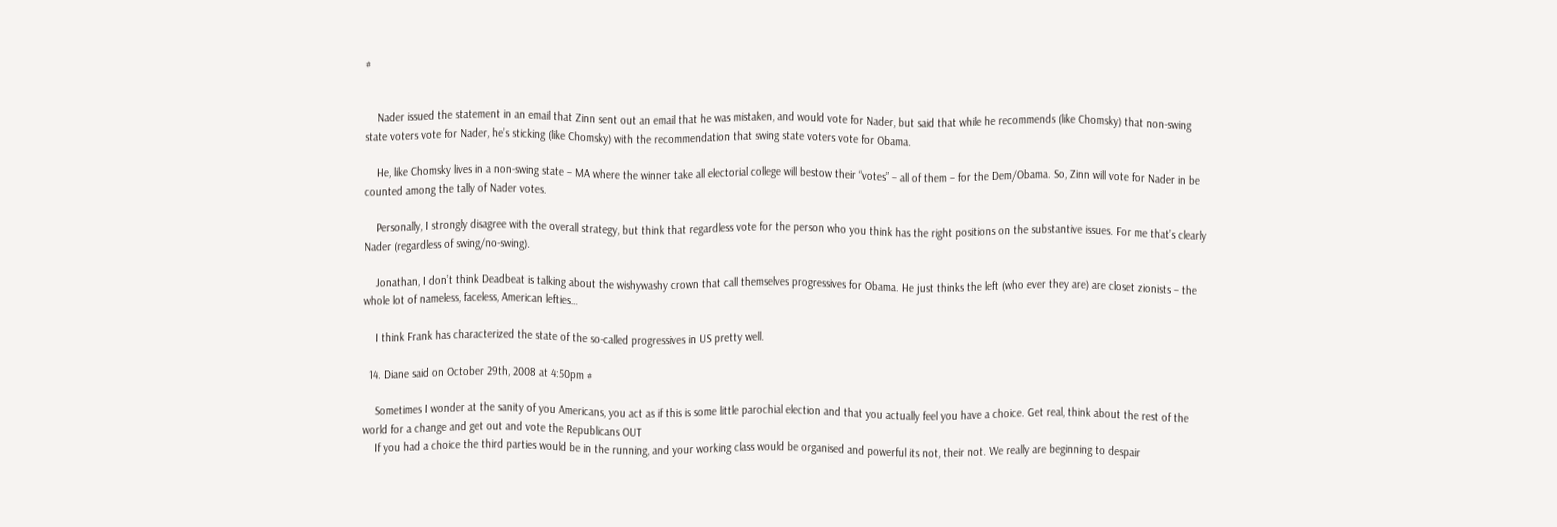#


    Nader issued the statement in an email that Zinn sent out an email that he was mistaken, and would vote for Nader, but said that while he recommends (like Chomsky) that non-swing state voters vote for Nader, he’s sticking (like Chomsky) with the recommendation that swing state voters vote for Obama.

    He, like Chomsky lives in a non-swing state – MA where the winner take all electorial college will bestow their “votes” – all of them – for the Dem/Obama. So, Zinn will vote for Nader in be counted among the tally of Nader votes.

    Personally, I strongly disagree with the overall strategy, but think that regardless vote for the person who you think has the right positions on the substantive issues. For me that’s clearly Nader (regardless of swing/no-swing).

    Jonathan, I don’t think Deadbeat is talking about the wishywashy crown that call themselves progressives for Obama. He just thinks the left (who ever they are) are closet zionists – the whole lot of nameless, faceless, American lefties…

    I think Frank has characterized the state of the so-called progressives in US pretty well.

  14. Diane said on October 29th, 2008 at 4:50pm #

    Sometimes I wonder at the sanity of you Americans, you act as if this is some little parochial election and that you actually feel you have a choice. Get real, think about the rest of the world for a change and get out and vote the Republicans OUT
    If you had a choice the third parties would be in the running, and your working class would be organised and powerful its not, their not. We really are beginning to despair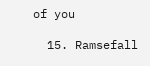of you

  15. Ramsefall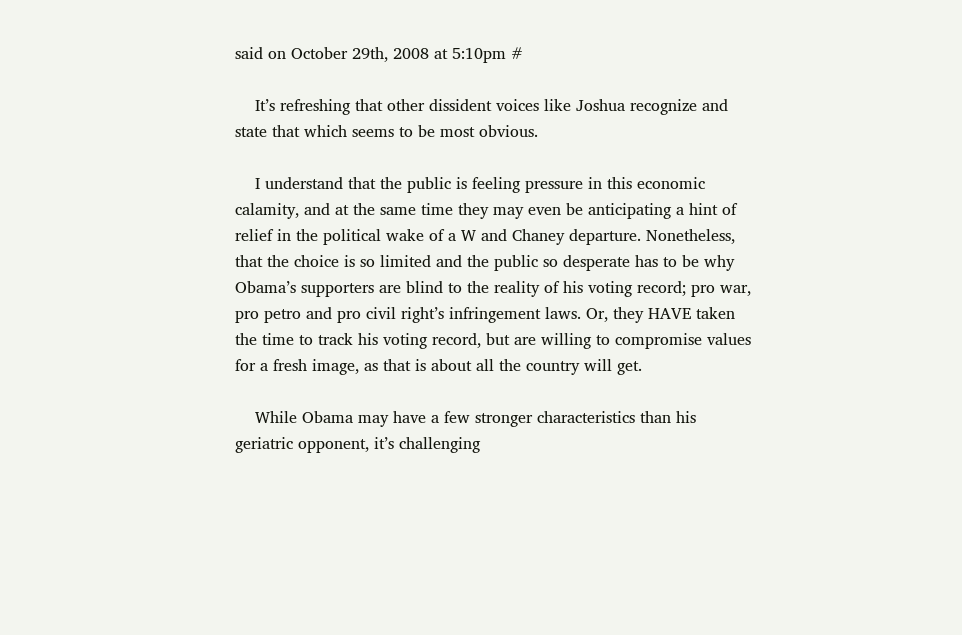said on October 29th, 2008 at 5:10pm #

    It’s refreshing that other dissident voices like Joshua recognize and state that which seems to be most obvious.

    I understand that the public is feeling pressure in this economic calamity, and at the same time they may even be anticipating a hint of relief in the political wake of a W and Chaney departure. Nonetheless, that the choice is so limited and the public so desperate has to be why Obama’s supporters are blind to the reality of his voting record; pro war, pro petro and pro civil right’s infringement laws. Or, they HAVE taken the time to track his voting record, but are willing to compromise values for a fresh image, as that is about all the country will get.

    While Obama may have a few stronger characteristics than his geriatric opponent, it’s challenging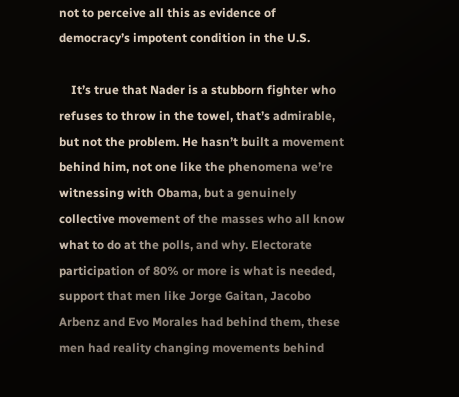not to perceive all this as evidence of democracy’s impotent condition in the U.S.

    It’s true that Nader is a stubborn fighter who refuses to throw in the towel, that’s admirable, but not the problem. He hasn’t built a movement behind him, not one like the phenomena we’re witnessing with Obama, but a genuinely collective movement of the masses who all know what to do at the polls, and why. Electorate participation of 80% or more is what is needed, support that men like Jorge Gaitan, Jacobo Arbenz and Evo Morales had behind them, these men had reality changing movements behind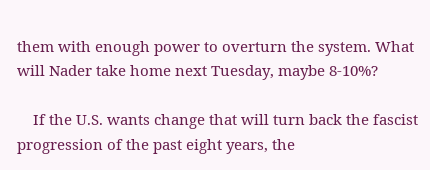them with enough power to overturn the system. What will Nader take home next Tuesday, maybe 8-10%?

    If the U.S. wants change that will turn back the fascist progression of the past eight years, the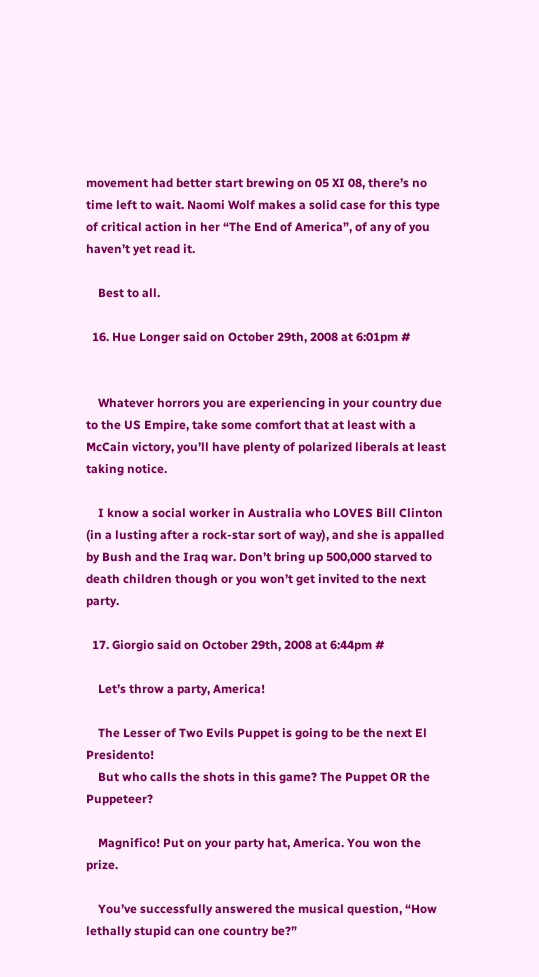movement had better start brewing on 05 XI 08, there’s no time left to wait. Naomi Wolf makes a solid case for this type of critical action in her “The End of America”, of any of you haven’t yet read it.

    Best to all.

  16. Hue Longer said on October 29th, 2008 at 6:01pm #


    Whatever horrors you are experiencing in your country due to the US Empire, take some comfort that at least with a McCain victory, you’ll have plenty of polarized liberals at least taking notice.

    I know a social worker in Australia who LOVES Bill Clinton (in a lusting after a rock-star sort of way), and she is appalled by Bush and the Iraq war. Don’t bring up 500,000 starved to death children though or you won’t get invited to the next party.

  17. Giorgio said on October 29th, 2008 at 6:44pm #

    Let’s throw a party, America!

    The Lesser of Two Evils Puppet is going to be the next El Presidento!
    But who calls the shots in this game? The Puppet OR the Puppeteer?

    Magnifico! Put on your party hat, America. You won the prize.

    You’ve successfully answered the musical question, “How lethally stupid can one country be?”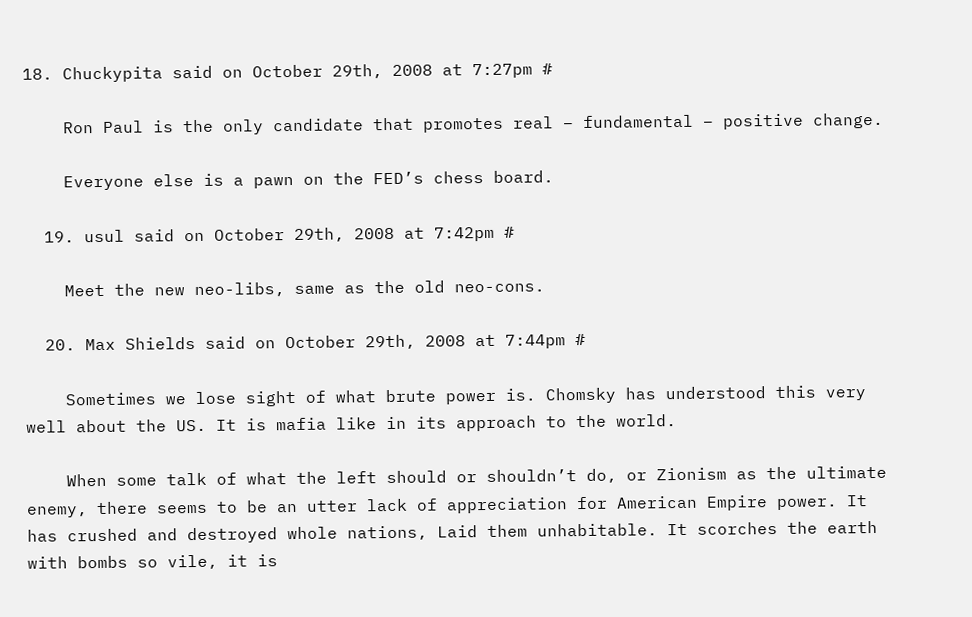18. Chuckypita said on October 29th, 2008 at 7:27pm #

    Ron Paul is the only candidate that promotes real – fundamental – positive change.

    Everyone else is a pawn on the FED’s chess board.

  19. usul said on October 29th, 2008 at 7:42pm #

    Meet the new neo-libs, same as the old neo-cons.

  20. Max Shields said on October 29th, 2008 at 7:44pm #

    Sometimes we lose sight of what brute power is. Chomsky has understood this very well about the US. It is mafia like in its approach to the world.

    When some talk of what the left should or shouldn’t do, or Zionism as the ultimate enemy, there seems to be an utter lack of appreciation for American Empire power. It has crushed and destroyed whole nations, Laid them unhabitable. It scorches the earth with bombs so vile, it is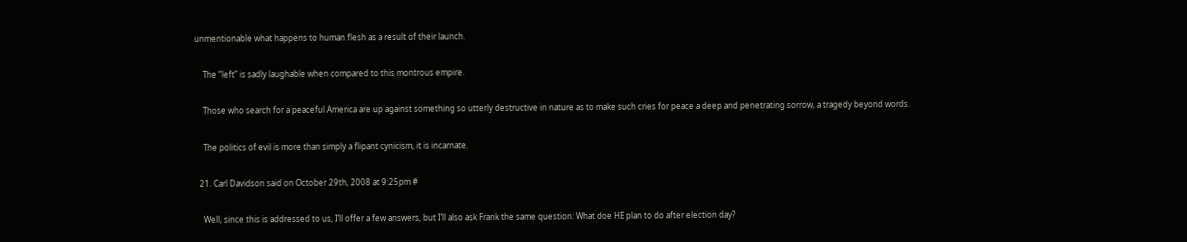unmentionable what happens to human flesh as a result of their launch.

    The “left” is sadly laughable when compared to this montrous empire.

    Those who search for a peaceful America are up against something so utterly destructive in nature as to make such cries for peace a deep and penetrating sorrow, a tragedy beyond words.

    The politics of evil is more than simply a flipant cynicism, it is incarnate.

  21. Carl Davidson said on October 29th, 2008 at 9:25pm #

    Well, since this is addressed to us, I’ll offer a few answers, but I’ll also ask Frank the same question: What doe HE plan to do after election day?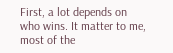First, a lot depends on who wins. It matter to me, most of the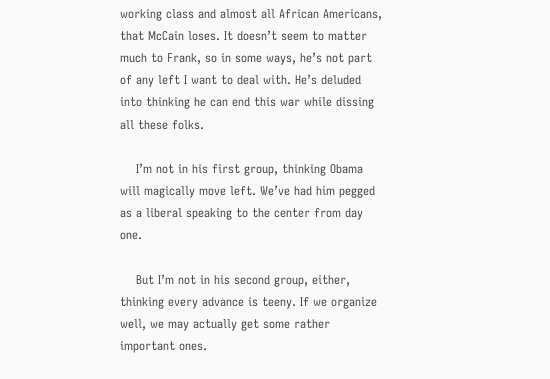working class and almost all African Americans, that McCain loses. It doesn’t seem to matter much to Frank, so in some ways, he’s not part of any left I want to deal with. He’s deluded into thinking he can end this war while dissing all these folks.

    I’m not in his first group, thinking Obama will magically move left. We’ve had him pegged as a liberal speaking to the center from day one.

    But I’m not in his second group, either, thinking every advance is teeny. If we organize well, we may actually get some rather important ones.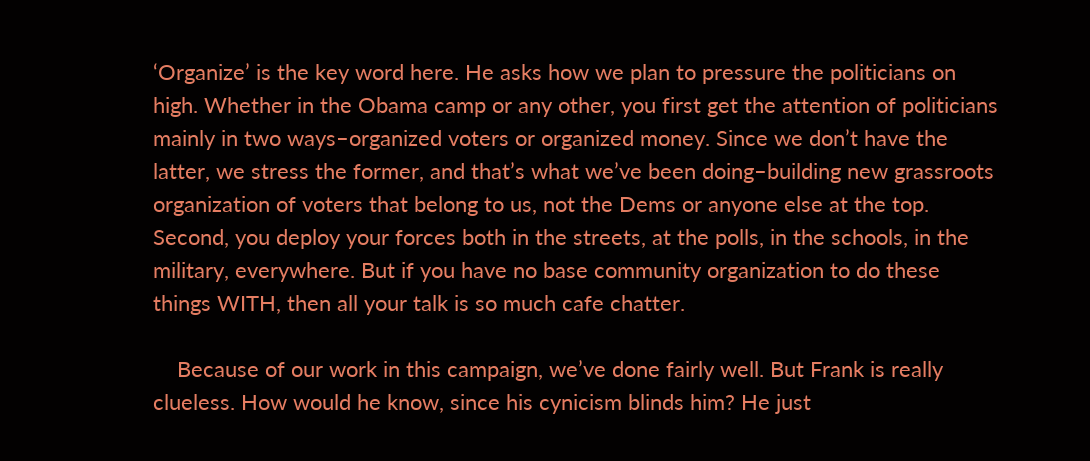‘Organize’ is the key word here. He asks how we plan to pressure the politicians on high. Whether in the Obama camp or any other, you first get the attention of politicians mainly in two ways–organized voters or organized money. Since we don’t have the latter, we stress the former, and that’s what we’ve been doing–building new grassroots organization of voters that belong to us, not the Dems or anyone else at the top. Second, you deploy your forces both in the streets, at the polls, in the schools, in the military, everywhere. But if you have no base community organization to do these things WITH, then all your talk is so much cafe chatter.

    Because of our work in this campaign, we’ve done fairly well. But Frank is really clueless. How would he know, since his cynicism blinds him? He just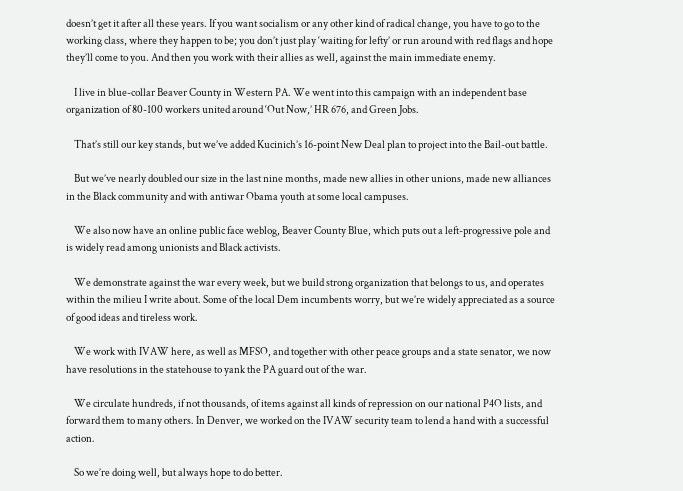doesn’t get it after all these years. If you want socialism or any other kind of radical change, you have to go to the working class, where they happen to be; you don’t just play ‘waiting for lefty’ or run around with red flags and hope they’ll come to you. And then you work with their allies as well, against the main immediate enemy.

    I live in blue-collar Beaver County in Western PA. We went into this campaign with an independent base organization of 80-100 workers united around ‘Out Now,’ HR 676, and Green Jobs.

    That’s still our key stands, but we’ve added Kucinich’s 16-point New Deal plan to project into the Bail-out battle.

    But we’ve nearly doubled our size in the last nine months, made new allies in other unions, made new alliances in the Black community and with antiwar Obama youth at some local campuses.

    We also now have an online public face weblog, Beaver County Blue, which puts out a left-progressive pole and is widely read among unionists and Black activists.

    We demonstrate against the war every week, but we build strong organization that belongs to us, and operates within the milieu I write about. Some of the local Dem incumbents worry, but we’re widely appreciated as a source of good ideas and tireless work.

    We work with IVAW here, as well as MFSO, and together with other peace groups and a state senator, we now have resolutions in the statehouse to yank the PA guard out of the war.

    We circulate hundreds, if not thousands, of items against all kinds of repression on our national P4O lists, and forward them to many others. In Denver, we worked on the IVAW security team to lend a hand with a successful action.

    So we’re doing well, but always hope to do better.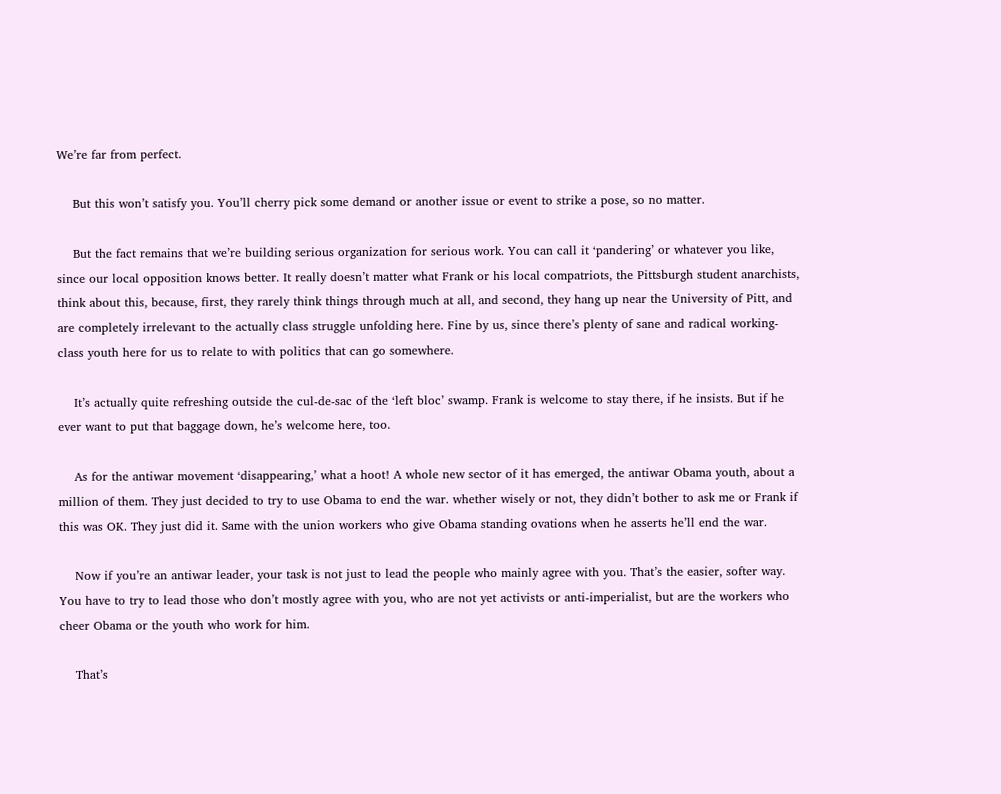We’re far from perfect.

    But this won’t satisfy you. You’ll cherry pick some demand or another issue or event to strike a pose, so no matter.

    But the fact remains that we’re building serious organization for serious work. You can call it ‘pandering’ or whatever you like, since our local opposition knows better. It really doesn’t matter what Frank or his local compatriots, the Pittsburgh student anarchists, think about this, because, first, they rarely think things through much at all, and second, they hang up near the University of Pitt, and are completely irrelevant to the actually class struggle unfolding here. Fine by us, since there’s plenty of sane and radical working-class youth here for us to relate to with politics that can go somewhere.

    It’s actually quite refreshing outside the cul-de-sac of the ‘left bloc’ swamp. Frank is welcome to stay there, if he insists. But if he ever want to put that baggage down, he’s welcome here, too.

    As for the antiwar movement ‘disappearing,’ what a hoot! A whole new sector of it has emerged, the antiwar Obama youth, about a million of them. They just decided to try to use Obama to end the war. whether wisely or not, they didn’t bother to ask me or Frank if this was OK. They just did it. Same with the union workers who give Obama standing ovations when he asserts he’ll end the war.

    Now if you’re an antiwar leader, your task is not just to lead the people who mainly agree with you. That’s the easier, softer way. You have to try to lead those who don’t mostly agree with you, who are not yet activists or anti-imperialist, but are the workers who cheer Obama or the youth who work for him.

    That’s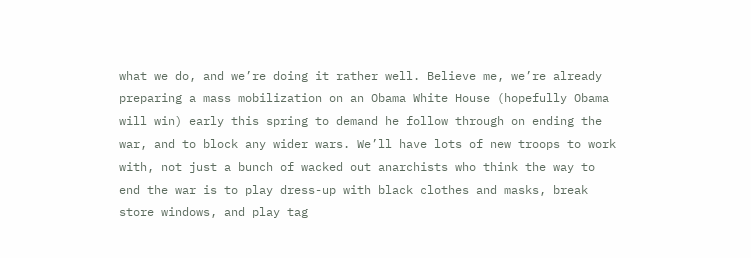what we do, and we’re doing it rather well. Believe me, we’re already preparing a mass mobilization on an Obama White House (hopefully Obama will win) early this spring to demand he follow through on ending the war, and to block any wider wars. We’ll have lots of new troops to work with, not just a bunch of wacked out anarchists who think the way to end the war is to play dress-up with black clothes and masks, break store windows, and play tag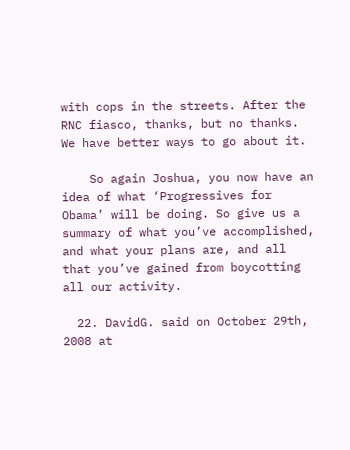with cops in the streets. After the RNC fiasco, thanks, but no thanks. We have better ways to go about it.

    So again Joshua, you now have an idea of what ‘Progressives for Obama’ will be doing. So give us a summary of what you’ve accomplished, and what your plans are, and all that you’ve gained from boycotting all our activity.

  22. DavidG. said on October 29th, 2008 at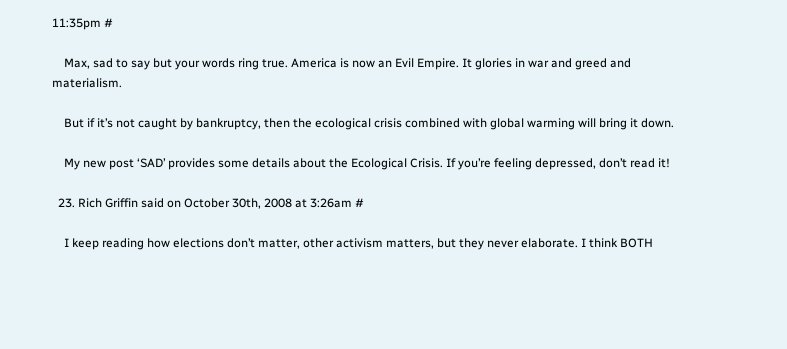11:35pm #

    Max, sad to say but your words ring true. America is now an Evil Empire. It glories in war and greed and materialism.

    But if it’s not caught by bankruptcy, then the ecological crisis combined with global warming will bring it down.

    My new post ‘SAD’ provides some details about the Ecological Crisis. If you’re feeling depressed, don’t read it!

  23. Rich Griffin said on October 30th, 2008 at 3:26am #

    I keep reading how elections don’t matter, other activism matters, but they never elaborate. I think BOTH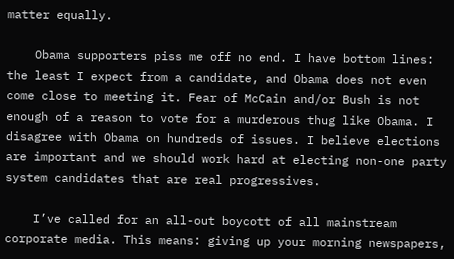matter equally.

    Obama supporters piss me off no end. I have bottom lines: the least I expect from a candidate, and Obama does not even come close to meeting it. Fear of McCain and/or Bush is not enough of a reason to vote for a murderous thug like Obama. I disagree with Obama on hundreds of issues. I believe elections are important and we should work hard at electing non-one party system candidates that are real progressives.

    I’ve called for an all-out boycott of all mainstream corporate media. This means: giving up your morning newspapers,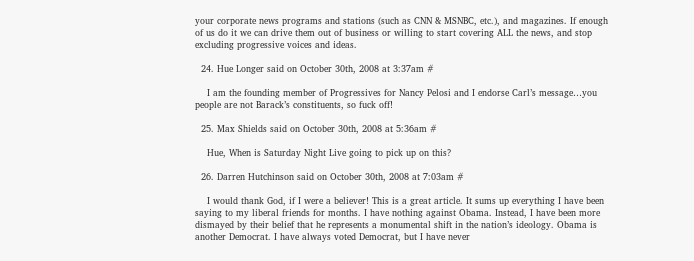your corporate news programs and stations (such as CNN & MSNBC, etc.), and magazines. If enough of us do it we can drive them out of business or willing to start covering ALL the news, and stop excluding progressive voices and ideas.

  24. Hue Longer said on October 30th, 2008 at 3:37am #

    I am the founding member of Progressives for Nancy Pelosi and I endorse Carl’s message…you people are not Barack’s constituents, so fuck off!

  25. Max Shields said on October 30th, 2008 at 5:36am #

    Hue, When is Saturday Night Live going to pick up on this?

  26. Darren Hutchinson said on October 30th, 2008 at 7:03am #

    I would thank God, if I were a believer! This is a great article. It sums up everything I have been saying to my liberal friends for months. I have nothing against Obama. Instead, I have been more dismayed by their belief that he represents a monumental shift in the nation’s ideology. Obama is another Democrat. I have always voted Democrat, but I have never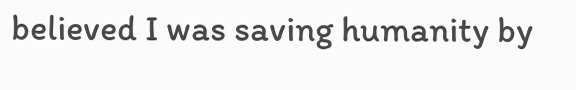believed I was saving humanity by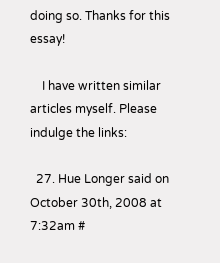doing so. Thanks for this essay!

    I have written similar articles myself. Please indulge the links:

  27. Hue Longer said on October 30th, 2008 at 7:32am #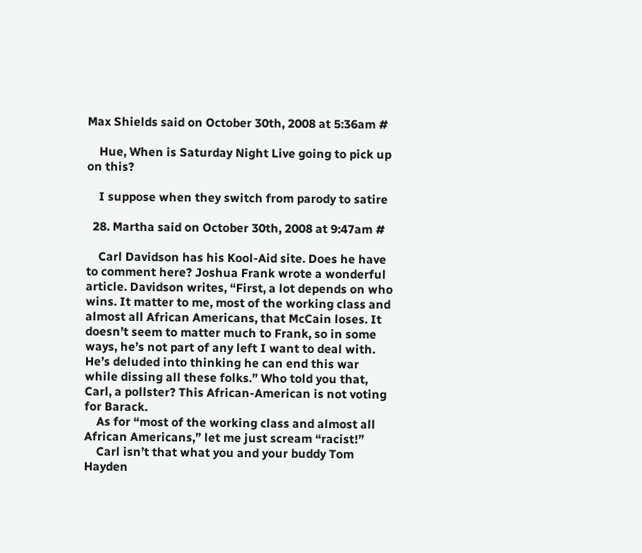Max Shields said on October 30th, 2008 at 5:36am #

    Hue, When is Saturday Night Live going to pick up on this?

    I suppose when they switch from parody to satire

  28. Martha said on October 30th, 2008 at 9:47am #

    Carl Davidson has his Kool-Aid site. Does he have to comment here? Joshua Frank wrote a wonderful article. Davidson writes, “First, a lot depends on who wins. It matter to me, most of the working class and almost all African Americans, that McCain loses. It doesn’t seem to matter much to Frank, so in some ways, he’s not part of any left I want to deal with. He’s deluded into thinking he can end this war while dissing all these folks.” Who told you that, Carl, a pollster? This African-American is not voting for Barack.
    As for “most of the working class and almost all African Americans,” let me just scream “racist!”
    Carl isn’t that what you and your buddy Tom Hayden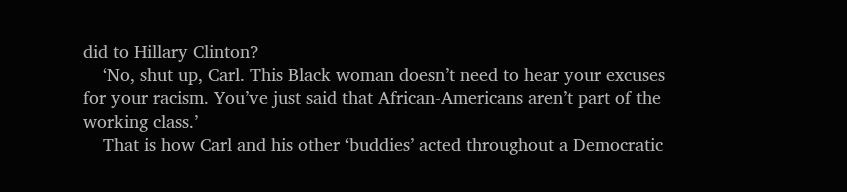did to Hillary Clinton?
    ‘No, shut up, Carl. This Black woman doesn’t need to hear your excuses for your racism. You’ve just said that African-Americans aren’t part of the working class.’
    That is how Carl and his other ‘buddies’ acted throughout a Democratic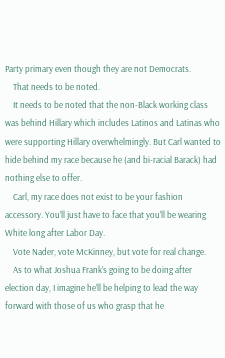Party primary even though they are not Democrats.
    That needs to be noted.
    It needs to be noted that the non-Black working class was behind Hillary which includes Latinos and Latinas who were supporting Hillary overwhelmingly. But Carl wanted to hide behind my race because he (and bi-racial Barack) had nothing else to offer.
    Carl, my race does not exist to be your fashion accessory. You’ll just have to face that you’ll be wearing White long after Labor Day.
    Vote Nader, vote McKinney, but vote for real change.
    As to what Joshua Frank’s going to be doing after election day, I imagine he’ll be helping to lead the way forward with those of us who grasp that he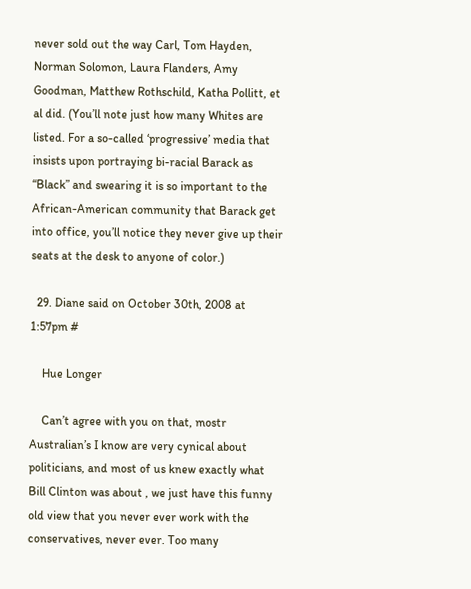never sold out the way Carl, Tom Hayden, Norman Solomon, Laura Flanders, Amy Goodman, Matthew Rothschild, Katha Pollitt, et al did. (You’ll note just how many Whites are listed. For a so-called ‘progressive’ media that insists upon portraying bi-racial Barack as “Black” and swearing it is so important to the African-American community that Barack get into office, you’ll notice they never give up their seats at the desk to anyone of color.)

  29. Diane said on October 30th, 2008 at 1:57pm #

    Hue Longer

    Can’t agree with you on that, mostr Australian’s I know are very cynical about politicians, and most of us knew exactly what Bill Clinton was about , we just have this funny old view that you never ever work with the conservatives, never ever. Too many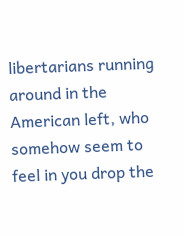libertarians running around in the American left, who somehow seem to feel in you drop the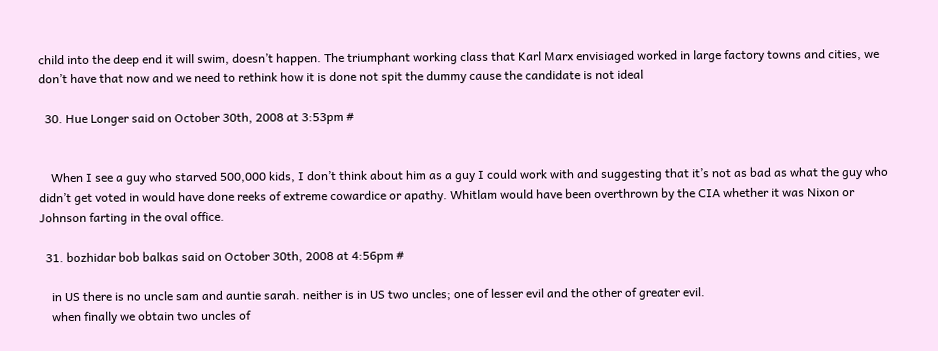child into the deep end it will swim, doesn’t happen. The triumphant working class that Karl Marx envisiaged worked in large factory towns and cities, we don’t have that now and we need to rethink how it is done not spit the dummy cause the candidate is not ideal

  30. Hue Longer said on October 30th, 2008 at 3:53pm #


    When I see a guy who starved 500,000 kids, I don’t think about him as a guy I could work with and suggesting that it’s not as bad as what the guy who didn’t get voted in would have done reeks of extreme cowardice or apathy. Whitlam would have been overthrown by the CIA whether it was Nixon or Johnson farting in the oval office.

  31. bozhidar bob balkas said on October 30th, 2008 at 4:56pm #

    in US there is no uncle sam and auntie sarah. neither is in US two uncles; one of lesser evil and the other of greater evil.
    when finally we obtain two uncles of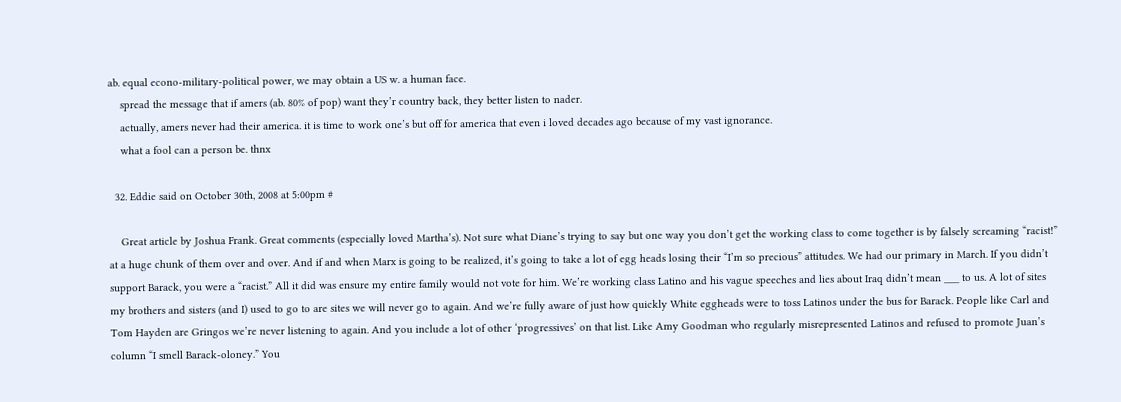ab. equal econo-military-political power, we may obtain a US w. a human face.
    spread the message that if amers (ab. 80% of pop) want they’r country back, they better listen to nader.
    actually, amers never had their america. it is time to work one’s but off for america that even i loved decades ago because of my vast ignorance.
    what a fool can a person be. thnx

  32. Eddie said on October 30th, 2008 at 5:00pm #

    Great article by Joshua Frank. Great comments (especially loved Martha’s). Not sure what Diane’s trying to say but one way you don’t get the working class to come together is by falsely screaming “racist!” at a huge chunk of them over and over. And if and when Marx is going to be realized, it’s going to take a lot of egg heads losing their “I’m so precious” attitudes. We had our primary in March. If you didn’t support Barack, you were a “racist.” All it did was ensure my entire family would not vote for him. We’re working class Latino and his vague speeches and lies about Iraq didn’t mean ___ to us. A lot of sites my brothers and sisters (and I) used to go to are sites we will never go to again. And we’re fully aware of just how quickly White eggheads were to toss Latinos under the bus for Barack. People like Carl and Tom Hayden are Gringos we’re never listening to again. And you include a lot of other ‘progressives’ on that list. Like Amy Goodman who regularly misrepresented Latinos and refused to promote Juan’s column “I smell Barack-oloney.” You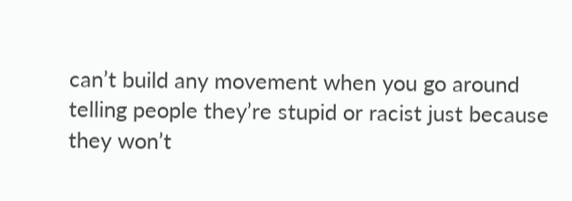can’t build any movement when you go around telling people they’re stupid or racist just because they won’t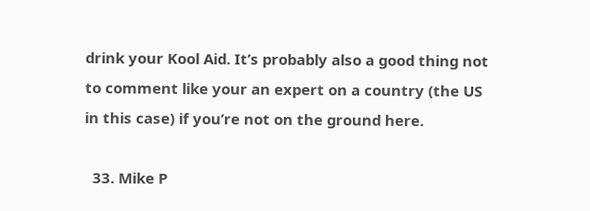drink your Kool Aid. It’s probably also a good thing not to comment like your an expert on a country (the US in this case) if you’re not on the ground here.

  33. Mike P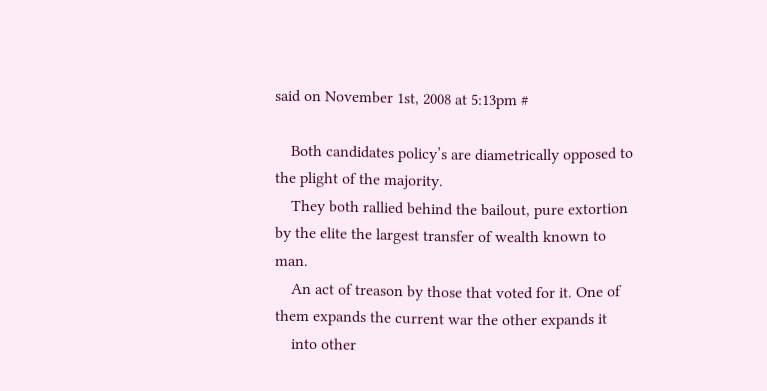said on November 1st, 2008 at 5:13pm #

    Both candidates policy’s are diametrically opposed to the plight of the majority.
    They both rallied behind the bailout, pure extortion by the elite the largest transfer of wealth known to man.
    An act of treason by those that voted for it. One of them expands the current war the other expands it
    into other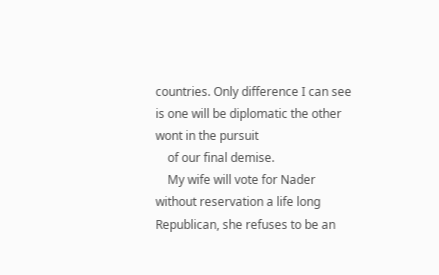countries. Only difference I can see is one will be diplomatic the other wont in the pursuit
    of our final demise.
    My wife will vote for Nader without reservation a life long Republican, she refuses to be an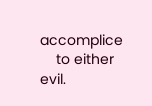accomplice
    to either evil.